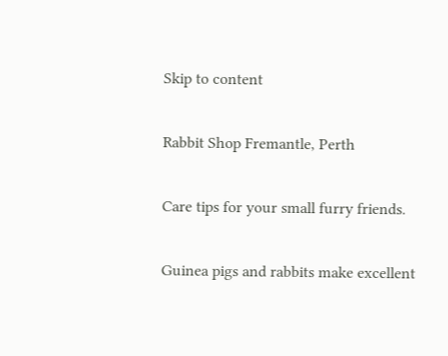Skip to content

Rabbit Shop Fremantle, Perth

Care tips for your small furry friends.

Guinea pigs and rabbits make excellent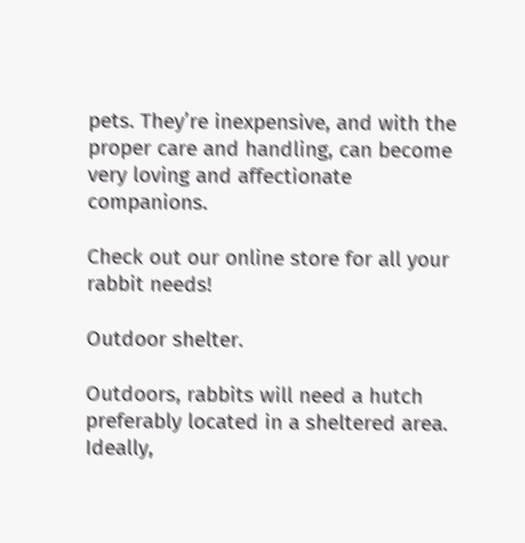pets. They’re inexpensive, and with the proper care and handling, can become very loving and affectionate companions.

Check out our online store for all your rabbit needs!

Outdoor shelter.

Outdoors, rabbits will need a hutch preferably located in a sheltered area. Ideally,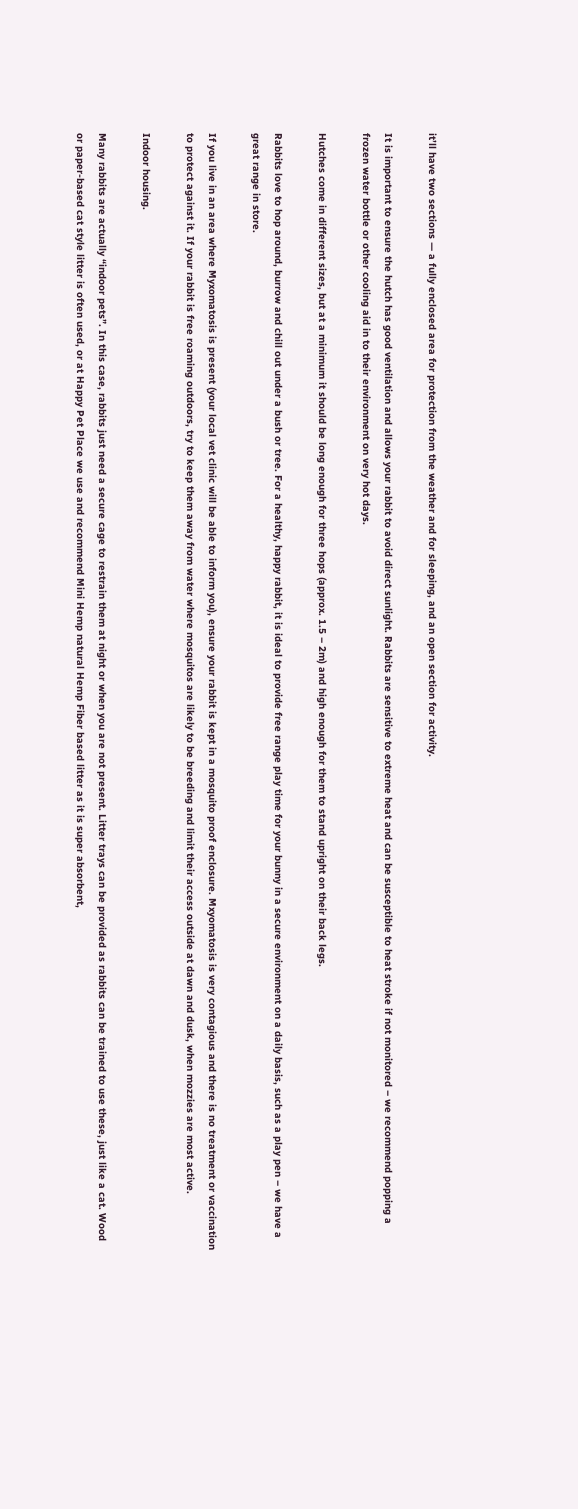it’ll have two sections — a fully enclosed area for protection from the weather and for sleeping, and an open section for activity.

It is important to ensure the hutch has good ventilation and allows your rabbit to avoid direct sunlight. Rabbits are sensitive to extreme heat and can be susceptible to heat stroke if not monitored – we recommend popping a frozen water bottle or other cooling aid in to their environment on very hot days.

Hutches come in different sizes, but at a minimum it should be long enough for three hops (approx. 1.5 – 2m) and high enough for them to stand upright on their back legs.

Rabbits love to hop around, burrow and chill out under a bush or tree. For a healthy, happy rabbit, it is ideal to provide free range play time for your bunny in a secure environment on a daily basis, such as a play pen – we have a great range in store.

If you live in an area where Myxomatosis is present (your local vet clinic will be able to inform you), ensure your rabbit is kept in a mosquito proof enclosure. Mxyomatosis is very contagious and there is no treatment or vaccination to protect against it. If your rabbit is free roaming outdoors, try to keep them away from water where mosquitos are likely to be breeding and limit their access outside at dawn and dusk, when mozzies are most active.

Indoor housing.

Many rabbits are actually “indoor pets”. In this case, rabbits just need a secure cage to restrain them at night or when you are not present. Litter trays can be provided as rabbits can be trained to use these, just like a cat. Wood or paper-based cat style litter is often used, or at Happy Pet Place we use and recommend Mini Hemp natural Hemp Fiber based litter as it is super absorbent,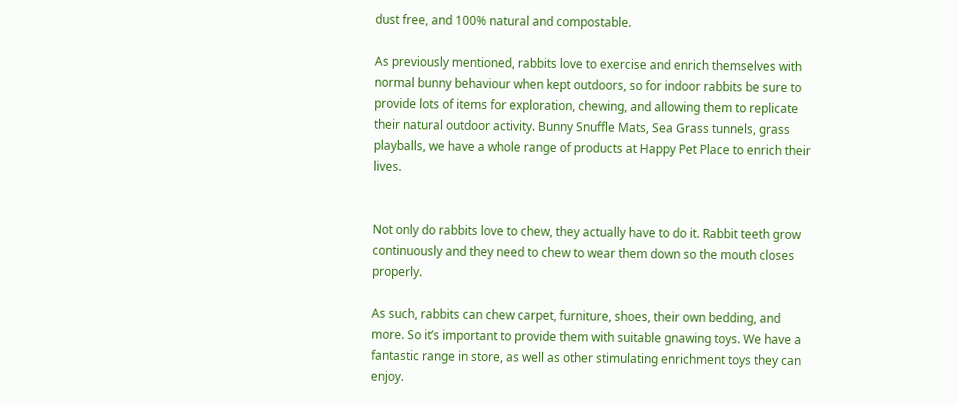dust free, and 100% natural and compostable.

As previously mentioned, rabbits love to exercise and enrich themselves with normal bunny behaviour when kept outdoors, so for indoor rabbits be sure to provide lots of items for exploration, chewing, and allowing them to replicate their natural outdoor activity. Bunny Snuffle Mats, Sea Grass tunnels, grass playballs, we have a whole range of products at Happy Pet Place to enrich their lives.


Not only do rabbits love to chew, they actually have to do it. Rabbit teeth grow continuously and they need to chew to wear them down so the mouth closes properly.

As such, rabbits can chew carpet, furniture, shoes, their own bedding, and more. So it’s important to provide them with suitable gnawing toys. We have a fantastic range in store, as well as other stimulating enrichment toys they can enjoy.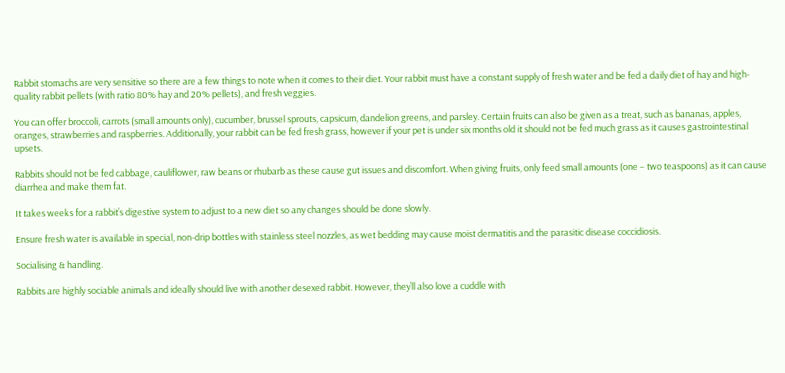Rabbit stomachs are very sensitive so there are a few things to note when it comes to their diet. Your rabbit must have a constant supply of fresh water and be fed a daily diet of hay and high-quality rabbit pellets (with ratio 80% hay and 20% pellets), and fresh veggies.

You can offer broccoli, carrots (small amounts only), cucumber, brussel sprouts, capsicum, dandelion greens, and parsley. Certain fruits can also be given as a treat, such as bananas, apples, oranges, strawberries and raspberries. Additionally, your rabbit can be fed fresh grass, however if your pet is under six months old it should not be fed much grass as it causes gastrointestinal upsets.

Rabbits should not be fed cabbage, cauliflower, raw beans or rhubarb as these cause gut issues and discomfort. When giving fruits, only feed small amounts (one – two teaspoons) as it can cause diarrhea and make them fat.

It takes weeks for a rabbit’s digestive system to adjust to a new diet so any changes should be done slowly.

Ensure fresh water is available in special, non-drip bottles with stainless steel nozzles, as wet bedding may cause moist dermatitis and the parasitic disease coccidiosis.

Socialising & handling.

Rabbits are highly sociable animals and ideally should live with another desexed rabbit. However, they’ll also love a cuddle with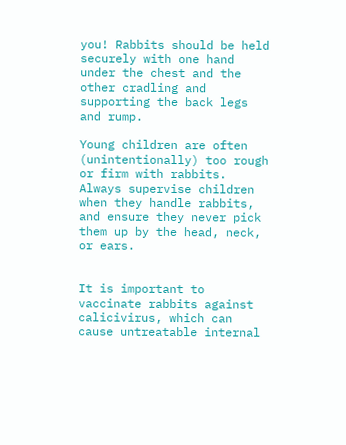you! Rabbits should be held securely with one hand under the chest and the other cradling and supporting the back legs and rump.

Young children are often (unintentionally) too rough or firm with rabbits. Always supervise children when they handle rabbits, and ensure they never pick them up by the head, neck, or ears.


It is important to vaccinate rabbits against calicivirus, which can cause untreatable internal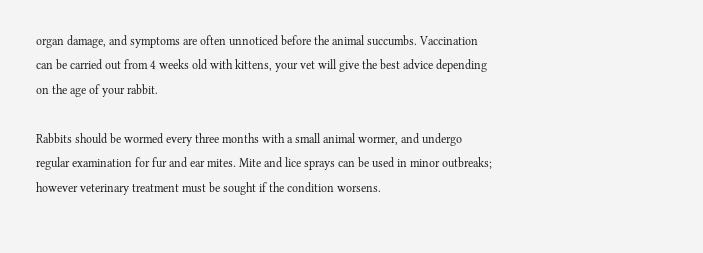organ damage, and symptoms are often unnoticed before the animal succumbs. Vaccination can be carried out from 4 weeks old with kittens, your vet will give the best advice depending on the age of your rabbit.

Rabbits should be wormed every three months with a small animal wormer, and undergo regular examination for fur and ear mites. Mite and lice sprays can be used in minor outbreaks; however veterinary treatment must be sought if the condition worsens.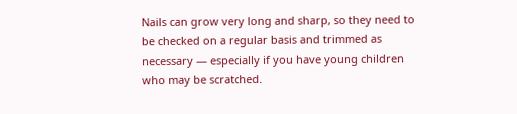Nails can grow very long and sharp, so they need to be checked on a regular basis and trimmed as necessary — especially if you have young children who may be scratched.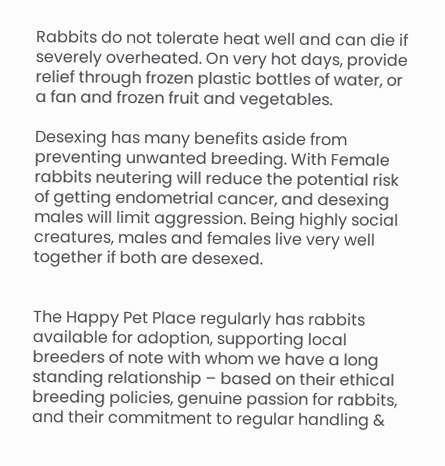Rabbits do not tolerate heat well and can die if severely overheated. On very hot days, provide relief through frozen plastic bottles of water, or a fan and frozen fruit and vegetables.

Desexing has many benefits aside from preventing unwanted breeding. With Female rabbits neutering will reduce the potential risk of getting endometrial cancer, and desexing males will limit aggression. Being highly social creatures, males and females live very well together if both are desexed.


The Happy Pet Place regularly has rabbits available for adoption, supporting local breeders of note with whom we have a long standing relationship – based on their ethical breeding policies, genuine passion for rabbits, and their commitment to regular handling &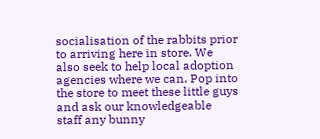socialisation of the rabbits prior to arriving here in store. We also seek to help local adoption agencies where we can. Pop into the store to meet these little guys and ask our knowledgeable staff any bunny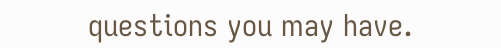questions you may have.